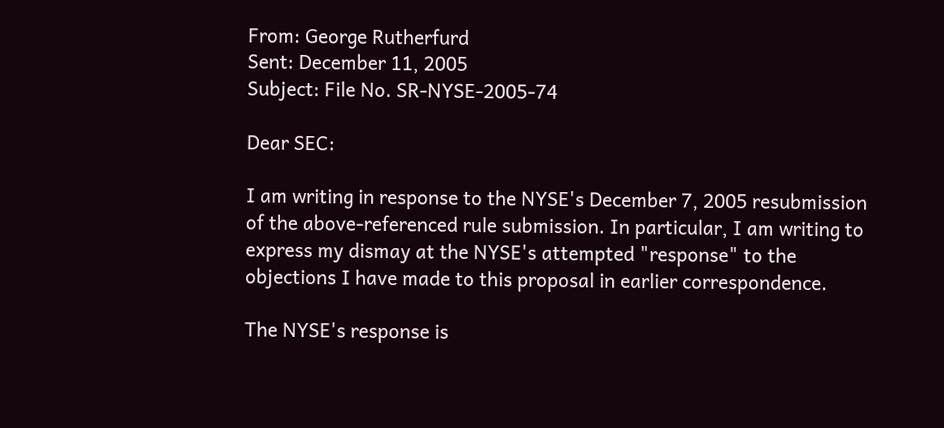From: George Rutherfurd
Sent: December 11, 2005
Subject: File No. SR-NYSE-2005-74

Dear SEC:

I am writing in response to the NYSE's December 7, 2005 resubmission of the above-referenced rule submission. In particular, I am writing to express my dismay at the NYSE's attempted "response" to the objections I have made to this proposal in earlier correspondence.

The NYSE's response is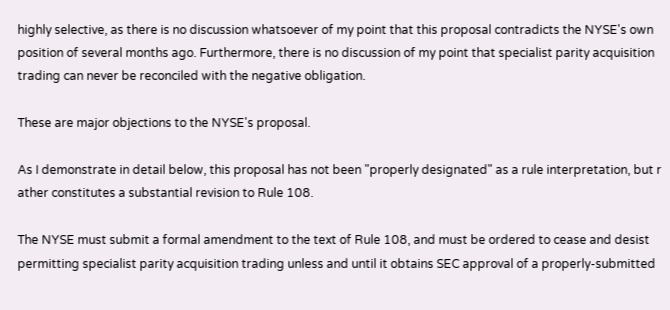highly selective, as there is no discussion whatsoever of my point that this proposal contradicts the NYSE's own position of several months ago. Furthermore, there is no discussion of my point that specialist parity acquisition trading can never be reconciled with the negative obligation.

These are major objections to the NYSE's proposal.

As I demonstrate in detail below, this proposal has not been "properly designated" as a rule interpretation, but r ather constitutes a substantial revision to Rule 108.

The NYSE must submit a formal amendment to the text of Rule 108, and must be ordered to cease and desist permitting specialist parity acquisition trading unless and until it obtains SEC approval of a properly-submitted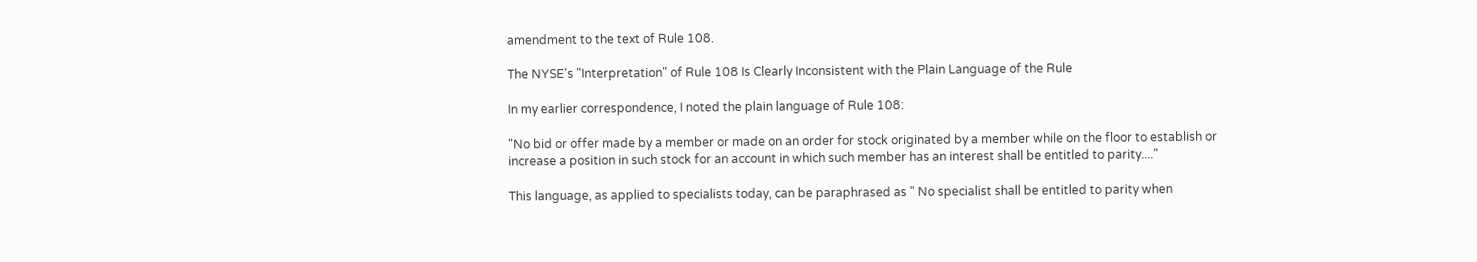amendment to the text of Rule 108.

The NYSE's "Interpretation" of Rule 108 Is Clearly Inconsistent with the Plain Language of the Rule

In my earlier correspondence, I noted the plain language of Rule 108:

"No bid or offer made by a member or made on an order for stock originated by a member while on the floor to establish or increase a position in such stock for an account in which such member has an interest shall be entitled to parity...."

This language, as applied to specialists today, can be paraphrased as " No specialist shall be entitled to parity when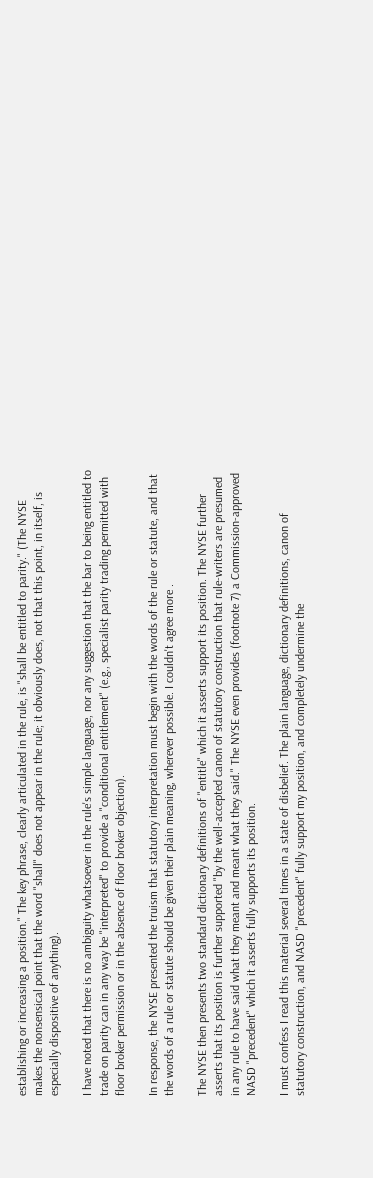establishing or increasing a position." The key phrase, clearly articulated in the rule, is "shall be entitled to parity." (The NYSE makes the nonsensical point that the word "shall" does not appear in the rule; it obviously does, not that this point, in itself, is especially dispositive of anything).

I have noted that there is no ambiguity whatsoever in the rule's simple language, nor any suggestion that the bar to being entitled to trade on parity can in any way be "interpreted" to provide a "conditional entitlement" (e.g., specialist parity trading permitted with floor broker permission or in the absence of floor broker objection).

In response, the NYSE presented the truism that statutory interpretation must begin with the words of the rule or statute, and that the words of a rule or statute should be given their plain meaning, wherever possible. I couldn't agree more .

The NYSE then presents two standard dictionary definitions of "entitle" which it asserts support its position. The NYSE further asserts that its position is further supported "by the well-accepted canon of statutory construction that rule-writers are presumed in any rule to have said what they meant and meant what they said." The NYSE even provides (footnote 7) a Commission-approved NASD "precedent" which it asserts fully supports its position.

I must confess I read this material several times in a state of disbelief. The plain language, dictionary definitions, canon of statutory construction, and NASD "precedent" fully support my position, and completely undermine the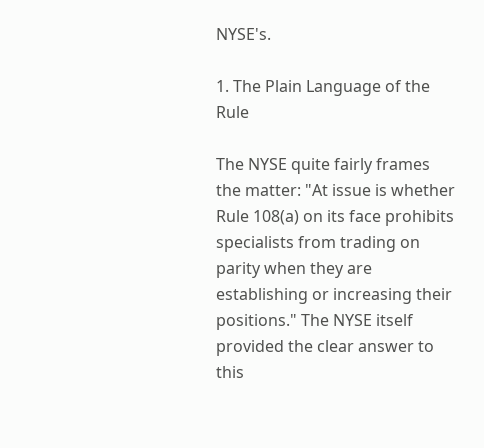NYSE's.

1. The Plain Language of the Rule

The NYSE quite fairly frames the matter: "At issue is whether Rule 108(a) on its face prohibits specialists from trading on parity when they are establishing or increasing their positions." The NYSE itself provided the clear answer to this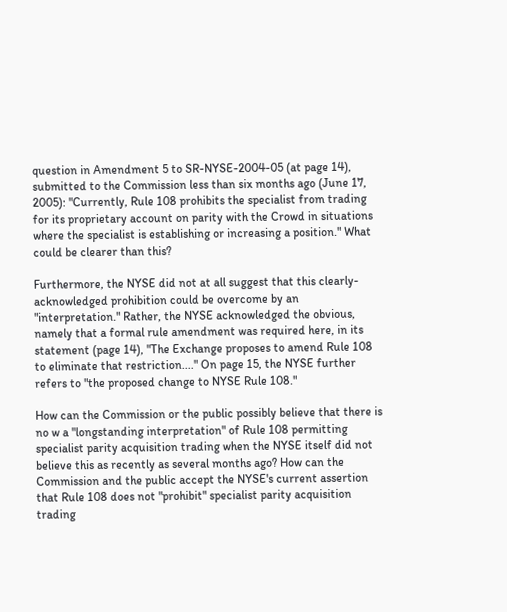question in Amendment 5 to SR-NYSE-2004-05 (at page 14), submitted to the Commission less than six months ago (June 17, 2005): "Currently, Rule 108 prohibits the specialist from trading for its proprietary account on parity with the Crowd in situations where the specialist is establishing or increasing a position." What could be clearer than this?

Furthermore, the NYSE did not at all suggest that this clearly-acknowledged prohibition could be overcome by an "interpretation." Rather, the NYSE acknowledged the obvious, namely that a formal rule amendment was required here, in its statement (page 14), "The Exchange proposes to amend Rule 108 to eliminate that restriction...." On page 15, the NYSE further refers to "the proposed change to NYSE Rule 108."

How can the Commission or the public possibly believe that there is no w a "longstanding interpretation" of Rule 108 permitting specialist parity acquisition trading when the NYSE itself did not believe this as recently as several months ago? How can the Commission and the public accept the NYSE's current assertion that Rule 108 does not "prohibit" specialist parity acquisition trading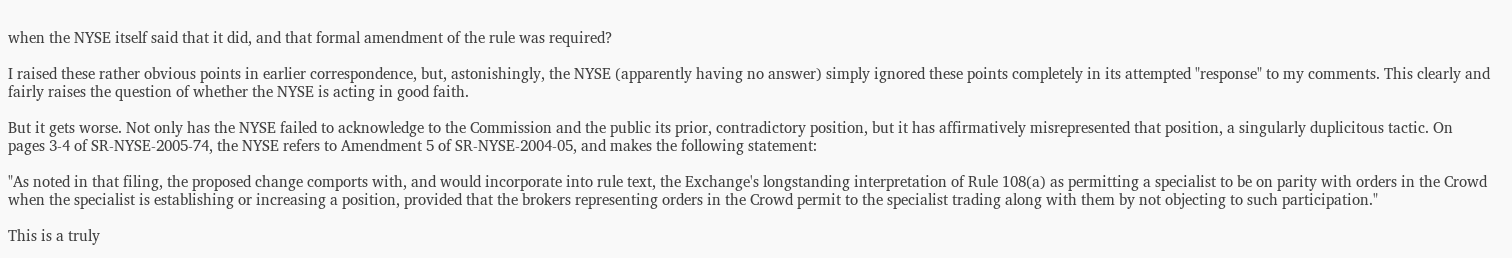when the NYSE itself said that it did, and that formal amendment of the rule was required?

I raised these rather obvious points in earlier correspondence, but, astonishingly, the NYSE (apparently having no answer) simply ignored these points completely in its attempted "response" to my comments. This clearly and fairly raises the question of whether the NYSE is acting in good faith.

But it gets worse. Not only has the NYSE failed to acknowledge to the Commission and the public its prior, contradictory position, but it has affirmatively misrepresented that position, a singularly duplicitous tactic. On pages 3-4 of SR-NYSE-2005-74, the NYSE refers to Amendment 5 of SR-NYSE-2004-05, and makes the following statement:

"As noted in that filing, the proposed change comports with, and would incorporate into rule text, the Exchange's longstanding interpretation of Rule 108(a) as permitting a specialist to be on parity with orders in the Crowd when the specialist is establishing or increasing a position, provided that the brokers representing orders in the Crowd permit to the specialist trading along with them by not objecting to such participation."

This is a truly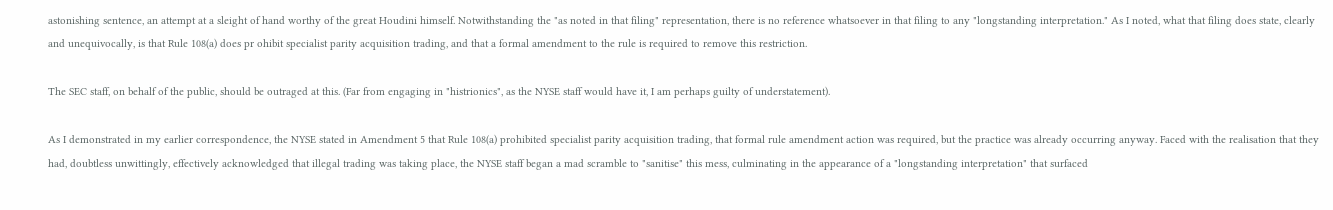astonishing sentence, an attempt at a sleight of hand worthy of the great Houdini himself. Notwithstanding the "as noted in that filing" representation, there is no reference whatsoever in that filing to any "longstanding interpretation." As I noted, what that filing does state, clearly and unequivocally, is that Rule 108(a) does pr ohibit specialist parity acquisition trading, and that a formal amendment to the rule is required to remove this restriction.

The SEC staff, on behalf of the public, should be outraged at this. (Far from engaging in "histrionics", as the NYSE staff would have it, I am perhaps guilty of understatement).

As I demonstrated in my earlier correspondence, the NYSE stated in Amendment 5 that Rule 108(a) prohibited specialist parity acquisition trading, that formal rule amendment action was required, but the practice was already occurring anyway. Faced with the realisation that they had, doubtless unwittingly, effectively acknowledged that illegal trading was taking place, the NYSE staff began a mad scramble to "sanitise" this mess, culminating in the appearance of a "longstanding interpretation" that surfaced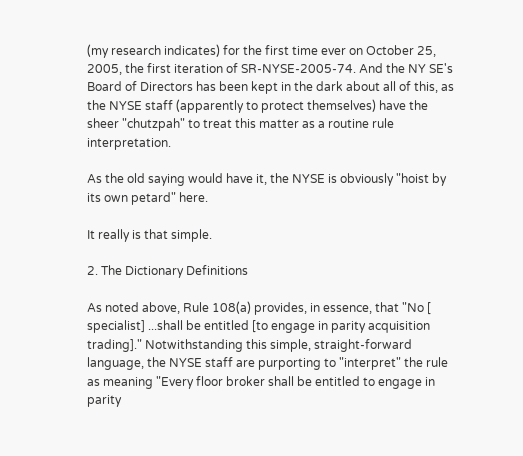(my research indicates) for the first time ever on October 25, 2005, the first iteration of SR-NYSE-2005-74. And the NY SE's Board of Directors has been kept in the dark about all of this, as the NYSE staff (apparently to protect themselves) have the sheer "chutzpah" to treat this matter as a routine rule interpretation.

As the old saying would have it, the NYSE is obviously "hoist by its own petard" here.

It really is that simple.

2. The Dictionary Definitions

As noted above, Rule 108(a) provides, in essence, that "No [ specialist] ...shall be entitled [to engage in parity acquisition trading]." Notwithstanding this simple, straight-forward language, the NYSE staff are purporting to "interpret" the rule as meaning "Every floor broker shall be entitled to engage in parity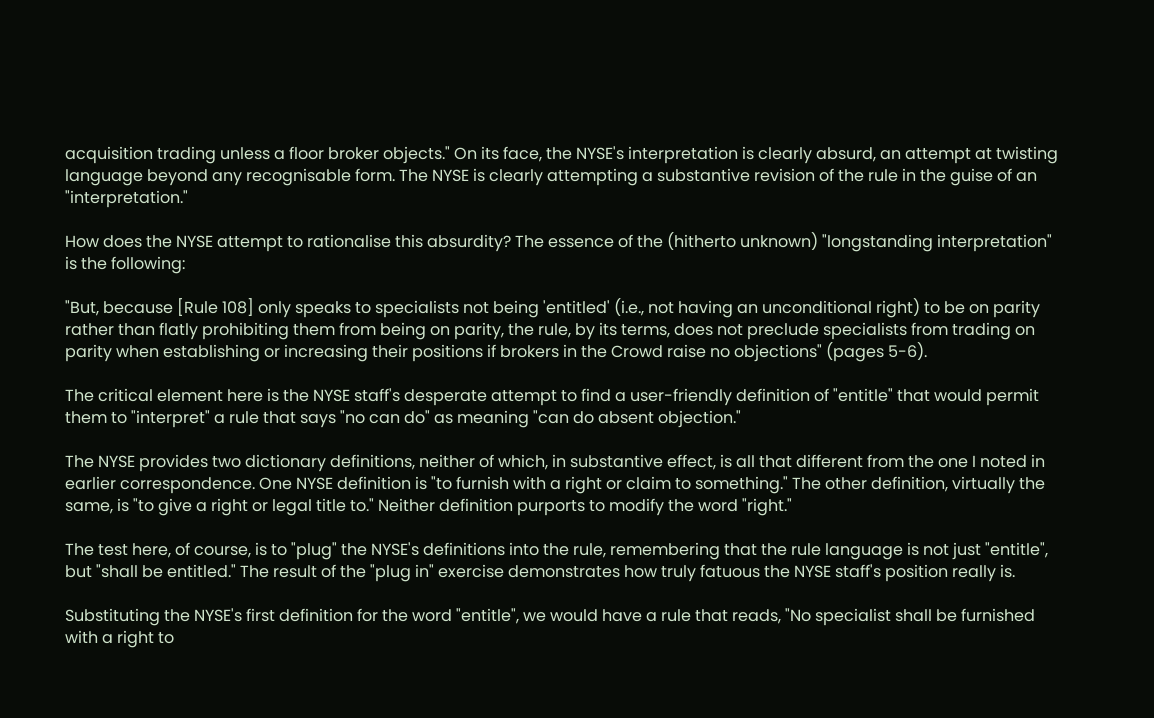acquisition trading unless a floor broker objects." On its face, the NYSE's interpretation is clearly absurd, an attempt at twisting language beyond any recognisable form. The NYSE is clearly attempting a substantive revision of the rule in the guise of an "interpretation."

How does the NYSE attempt to rationalise this absurdity? The essence of the (hitherto unknown) "longstanding interpretation" is the following:

"But, because [Rule 108] only speaks to specialists not being 'entitled' (i.e., not having an unconditional right) to be on parity rather than flatly prohibiting them from being on parity, the rule, by its terms, does not preclude specialists from trading on parity when establishing or increasing their positions if brokers in the Crowd raise no objections" (pages 5-6).

The critical element here is the NYSE staff's desperate attempt to find a user-friendly definition of "entitle" that would permit them to "interpret" a rule that says "no can do" as meaning "can do absent objection."

The NYSE provides two dictionary definitions, neither of which, in substantive effect, is all that different from the one I noted in earlier correspondence. One NYSE definition is "to furnish with a right or claim to something." The other definition, virtually the same, is "to give a right or legal title to." Neither definition purports to modify the word "right."

The test here, of course, is to "plug" the NYSE's definitions into the rule, remembering that the rule language is not just "entitle", but "shall be entitled." The result of the "plug in" exercise demonstrates how truly fatuous the NYSE staff's position really is.

Substituting the NYSE's first definition for the word "entitle", we would have a rule that reads, "No specialist shall be furnished with a right to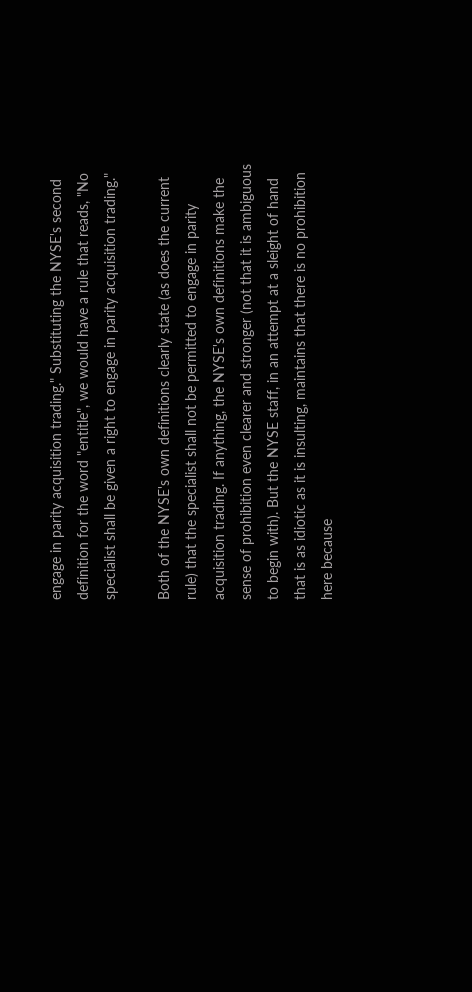engage in parity acquisition trading." Substituting the NYSE's second definition for the word "entitle", we would have a rule that reads, "No specialist shall be given a right to engage in parity acquisition trading."

Both of the NYSE's own definitions clearly state (as does the current rule) that the specialist shall not be permitted to engage in parity acquisition trading. If anything, the NYSE's own definitions make the sense of prohibition even clearer and stronger (not that it is ambiguous to begin with). But the NYSE staff, in an attempt at a sleight of hand that is as idiotic as it is insulting, maintains that there is no prohibition here because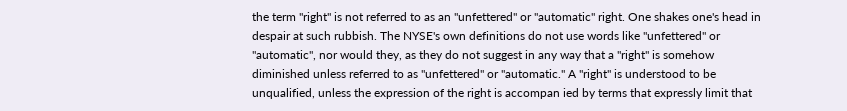the term "right" is not referred to as an "unfettered" or "automatic" right. One shakes one's head in despair at such rubbish. The NYSE's own definitions do not use words like "unfettered" or "automatic", nor would they, as they do not suggest in any way that a "right" is somehow diminished unless referred to as "unfettered" or "automatic." A "right" is understood to be unqualified, unless the expression of the right is accompan ied by terms that expressly limit that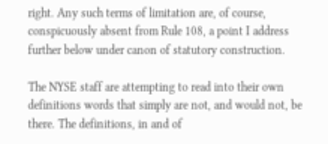right. Any such terms of limitation are, of course, conspicuously absent from Rule 108, a point I address further below under canon of statutory construction.

The NYSE staff are attempting to read into their own definitions words that simply are not, and would not, be there. The definitions, in and of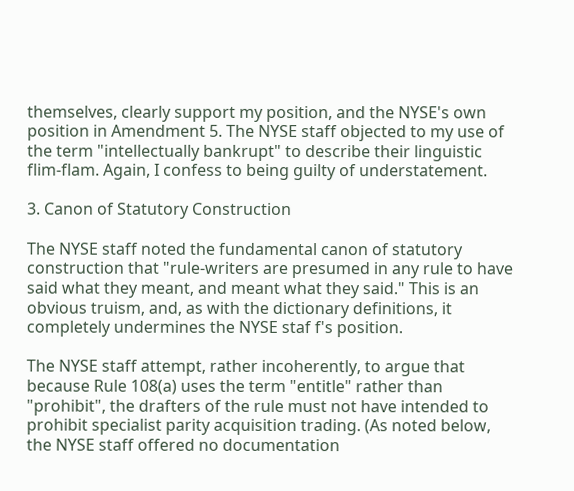themselves, clearly support my position, and the NYSE's own position in Amendment 5. The NYSE staff objected to my use of the term "intellectually bankrupt" to describe their linguistic flim-flam. Again, I confess to being guilty of understatement.

3. Canon of Statutory Construction

The NYSE staff noted the fundamental canon of statutory construction that "rule-writers are presumed in any rule to have said what they meant, and meant what they said." This is an obvious truism, and, as with the dictionary definitions, it completely undermines the NYSE staf f's position.

The NYSE staff attempt, rather incoherently, to argue that because Rule 108(a) uses the term "entitle" rather than "prohibit", the drafters of the rule must not have intended to prohibit specialist parity acquisition trading. (As noted below, the NYSE staff offered no documentation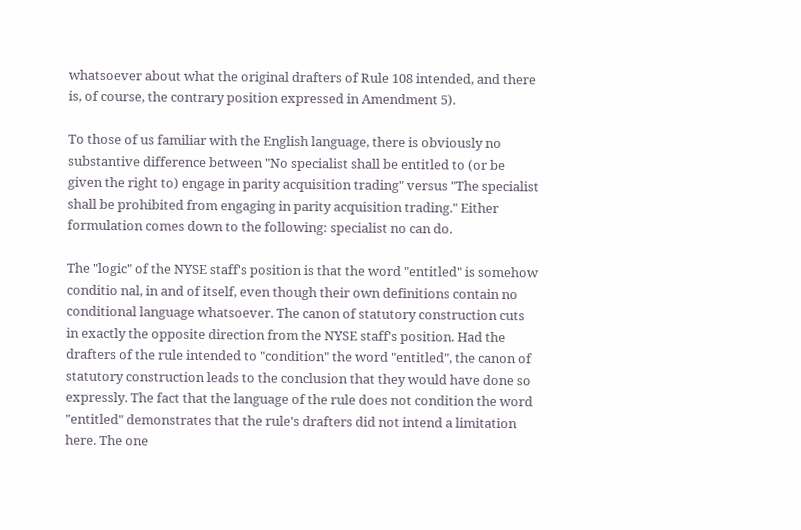whatsoever about what the original drafters of Rule 108 intended, and there is, of course, the contrary position expressed in Amendment 5).

To those of us familiar with the English language, there is obviously no substantive difference between "No specialist shall be entitled to (or be given the right to) engage in parity acquisition trading" versus "The specialist shall be prohibited from engaging in parity acquisition trading." Either formulation comes down to the following: specialist no can do.

The "logic" of the NYSE staff's position is that the word "entitled" is somehow conditio nal, in and of itself, even though their own definitions contain no conditional language whatsoever. The canon of statutory construction cuts in exactly the opposite direction from the NYSE staff's position. Had the drafters of the rule intended to "condition" the word "entitled", the canon of statutory construction leads to the conclusion that they would have done so expressly. The fact that the language of the rule does not condition the word "entitled" demonstrates that the rule's drafters did not intend a limitation here. The one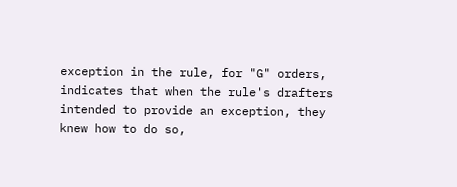exception in the rule, for "G" orders, indicates that when the rule's drafters intended to provide an exception, they knew how to do so,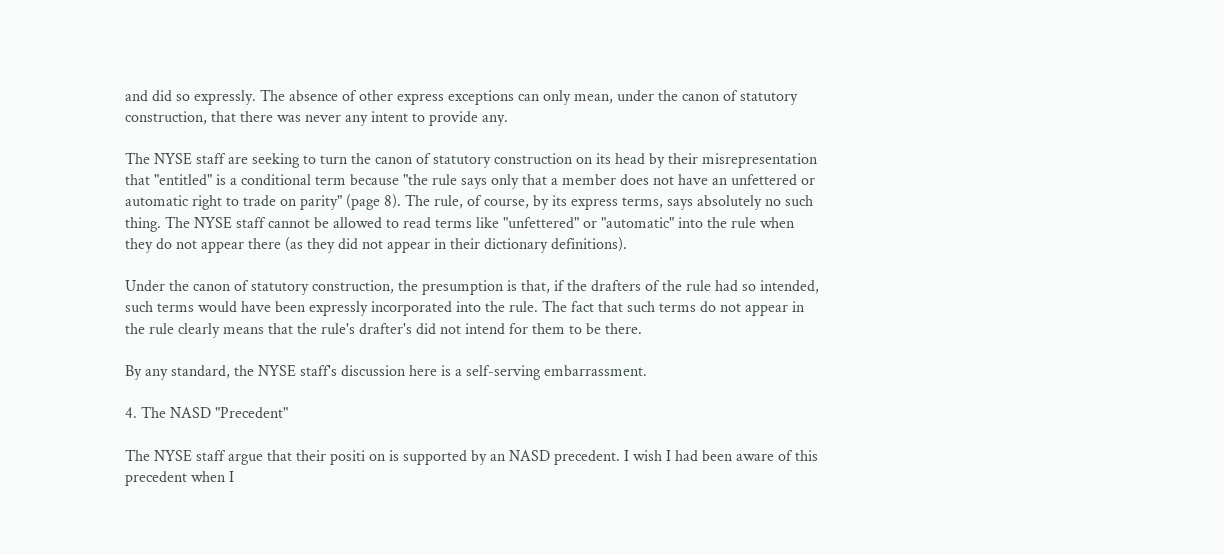and did so expressly. The absence of other express exceptions can only mean, under the canon of statutory construction, that there was never any intent to provide any.

The NYSE staff are seeking to turn the canon of statutory construction on its head by their misrepresentation that "entitled" is a conditional term because "the rule says only that a member does not have an unfettered or automatic right to trade on parity" (page 8). The rule, of course, by its express terms, says absolutely no such thing. The NYSE staff cannot be allowed to read terms like "unfettered" or "automatic" into the rule when they do not appear there (as they did not appear in their dictionary definitions).

Under the canon of statutory construction, the presumption is that, if the drafters of the rule had so intended, such terms would have been expressly incorporated into the rule. The fact that such terms do not appear in the rule clearly means that the rule's drafter's did not intend for them to be there.

By any standard, the NYSE staff's discussion here is a self-serving embarrassment.

4. The NASD "Precedent"

The NYSE staff argue that their positi on is supported by an NASD precedent. I wish I had been aware of this precedent when I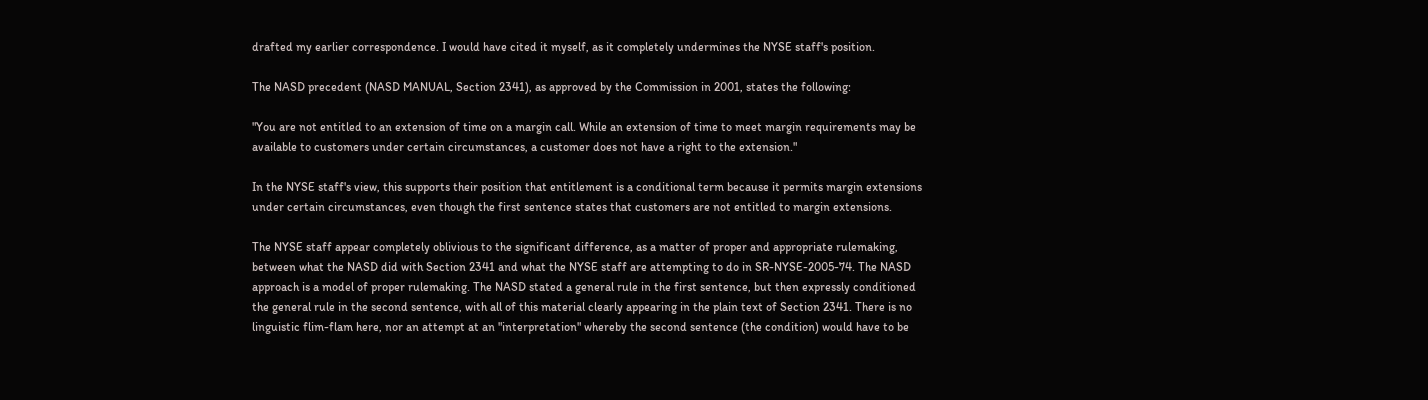drafted my earlier correspondence. I would have cited it myself, as it completely undermines the NYSE staff's position.

The NASD precedent (NASD MANUAL, Section 2341), as approved by the Commission in 2001, states the following:

"You are not entitled to an extension of time on a margin call. While an extension of time to meet margin requirements may be available to customers under certain circumstances, a customer does not have a right to the extension."

In the NYSE staff's view, this supports their position that entitlement is a conditional term because it permits margin extensions under certain circumstances, even though the first sentence states that customers are not entitled to margin extensions.

The NYSE staff appear completely oblivious to the significant difference, as a matter of proper and appropriate rulemaking, between what the NASD did with Section 2341 and what the NYSE staff are attempting to do in SR-NYSE-2005-74. The NASD approach is a model of proper rulemaking. The NASD stated a general rule in the first sentence, but then expressly conditioned the general rule in the second sentence, with all of this material clearly appearing in the plain text of Section 2341. There is no linguistic flim-flam here, nor an attempt at an "interpretation" whereby the second sentence (the condition) would have to be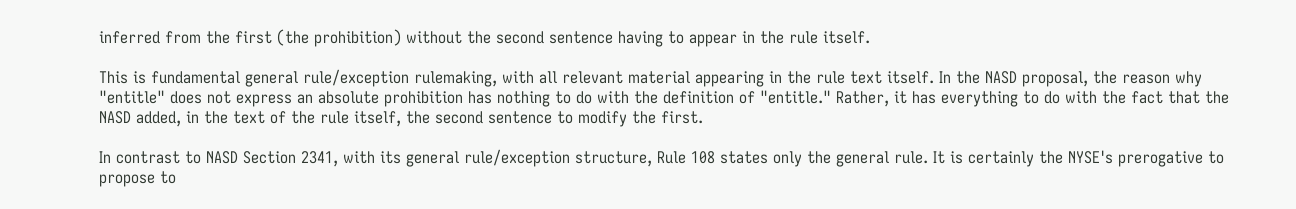inferred from the first (the prohibition) without the second sentence having to appear in the rule itself.

This is fundamental general rule/exception rulemaking, with all relevant material appearing in the rule text itself. In the NASD proposal, the reason why "entitle" does not express an absolute prohibition has nothing to do with the definition of "entitle." Rather, it has everything to do with the fact that the NASD added, in the text of the rule itself, the second sentence to modify the first.

In contrast to NASD Section 2341, with its general rule/exception structure, Rule 108 states only the general rule. It is certainly the NYSE's prerogative to propose to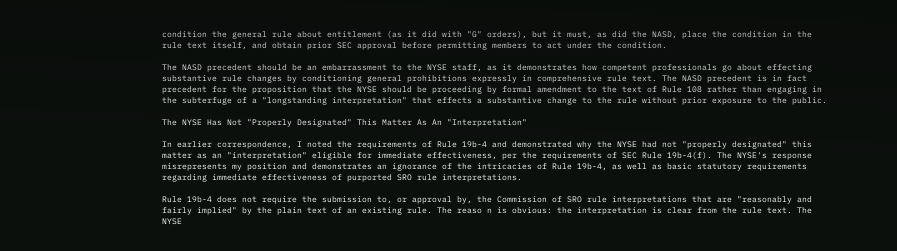condition the general rule about entitlement (as it did with "G" orders), but it must, as did the NASD, place the condition in the rule text itself, and obtain prior SEC approval before permitting members to act under the condition.

The NASD precedent should be an embarrassment to the NYSE staff, as it demonstrates how competent professionals go about effecting substantive rule changes by conditioning general prohibitions expressly in comprehensive rule text. The NASD precedent is in fact precedent for the proposition that the NYSE should be proceeding by formal amendment to the text of Rule 108 rather than engaging in the subterfuge of a "longstanding interpretation" that effects a substantive change to the rule without prior exposure to the public.

The NYSE Has Not "Properly Designated" This Matter As An "Interpretation"

In earlier correspondence, I noted the requirements of Rule 19b-4 and demonstrated why the NYSE had not "properly designated" this matter as an "interpretation" eligible for immediate effectiveness, per the requirements of SEC Rule 19b-4(f). The NYSE's response misrepresents my position and demonstrates an ignorance of the intricacies of Rule 19b-4, as well as basic statutory requirements regarding immediate effectiveness of purported SRO rule interpretations.

Rule 19b-4 does not require the submission to, or approval by, the Commission of SRO rule interpretations that are "reasonably and fairly implied" by the plain text of an existing rule. The reaso n is obvious: the interpretation is clear from the rule text. The NYSE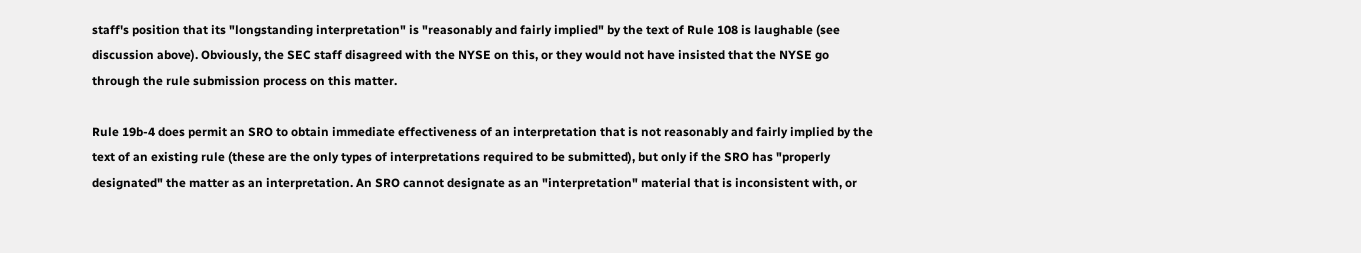staff's position that its "longstanding interpretation" is "reasonably and fairly implied" by the text of Rule 108 is laughable (see discussion above). Obviously, the SEC staff disagreed with the NYSE on this, or they would not have insisted that the NYSE go through the rule submission process on this matter.

Rule 19b-4 does permit an SRO to obtain immediate effectiveness of an interpretation that is not reasonably and fairly implied by the text of an existing rule (these are the only types of interpretations required to be submitted), but only if the SRO has "properly designated" the matter as an interpretation. An SRO cannot designate as an "interpretation" material that is inconsistent with, or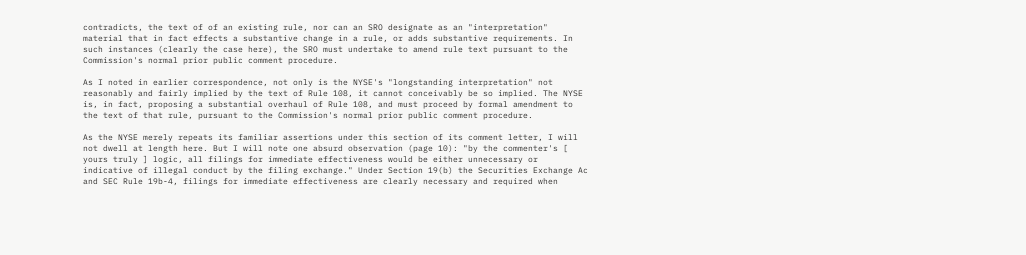contradicts, the text of of an existing rule, nor can an SRO designate as an "interpretation" material that in fact effects a substantive change in a rule, or adds substantive requirements. In such instances (clearly the case here), the SRO must undertake to amend rule text pursuant to the Commission's normal prior public comment procedure.

As I noted in earlier correspondence, not only is the NYSE's "longstanding interpretation" not reasonably and fairly implied by the text of Rule 108, it cannot conceivably be so implied. The NYSE is, in fact, proposing a substantial overhaul of Rule 108, and must proceed by formal amendment to the text of that rule, pursuant to the Commission's normal prior public comment procedure.

As the NYSE merely repeats its familiar assertions under this section of its comment letter, I will not dwell at length here. But I will note one absurd observation (page 10): "by the commenter's [ yours truly ] logic, all filings for immediate effectiveness would be either unnecessary or indicative of illegal conduct by the filing exchange." Under Section 19(b) the Securities Exchange Ac and SEC Rule 19b-4, filings for immediate effectiveness are clearly necessary and required when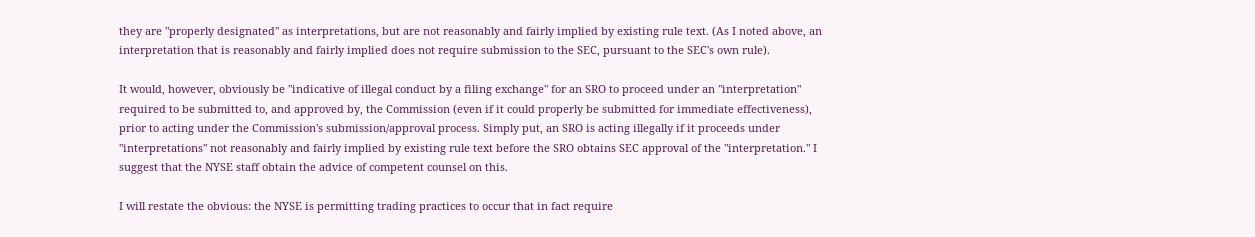they are "properly designated" as interpretations, but are not reasonably and fairly implied by existing rule text. (As I noted above, an interpretation that is reasonably and fairly implied does not require submission to the SEC, pursuant to the SEC's own rule).

It would, however, obviously be "indicative of illegal conduct by a filing exchange" for an SRO to proceed under an "interpretation" required to be submitted to, and approved by, the Commission (even if it could properly be submitted for immediate effectiveness), prior to acting under the Commission's submission/approval process. Simply put, an SRO is acting illegally if it proceeds under "interpretations" not reasonably and fairly implied by existing rule text before the SRO obtains SEC approval of the "interpretation." I suggest that the NYSE staff obtain the advice of competent counsel on this.

I will restate the obvious: the NYSE is permitting trading practices to occur that in fact require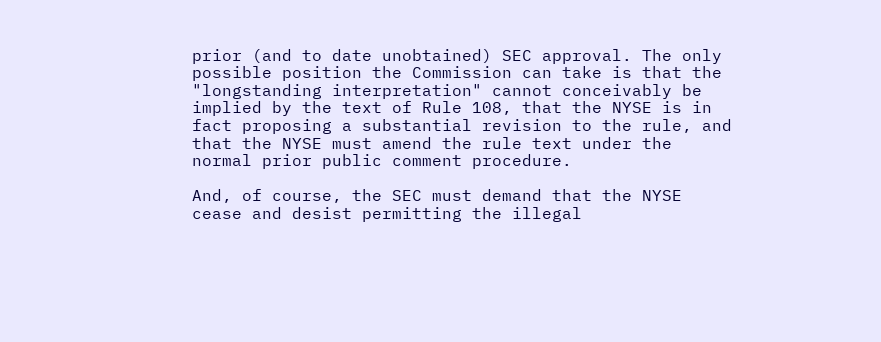prior (and to date unobtained) SEC approval. The only possible position the Commission can take is that the "longstanding interpretation" cannot conceivably be implied by the text of Rule 108, that the NYSE is in fact proposing a substantial revision to the rule, and that the NYSE must amend the rule text under the normal prior public comment procedure.

And, of course, the SEC must demand that the NYSE cease and desist permitting the illegal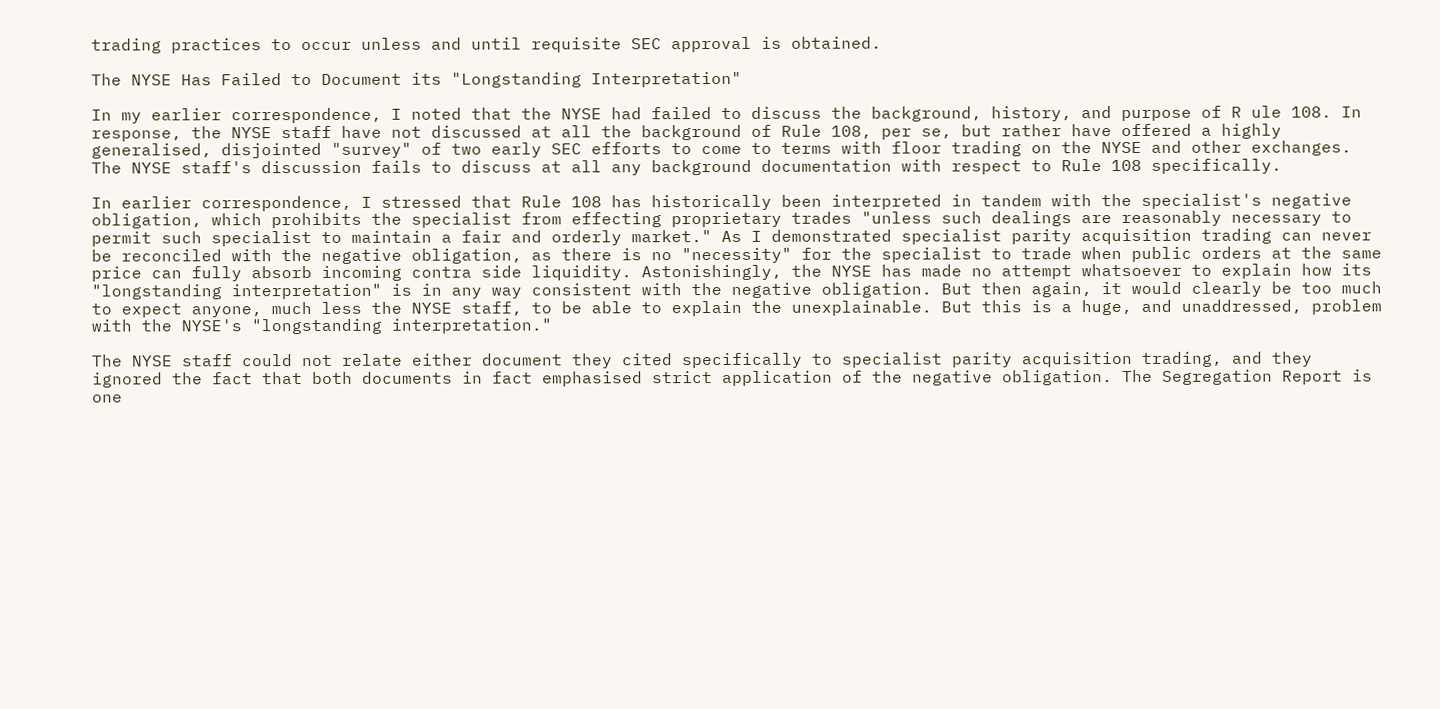trading practices to occur unless and until requisite SEC approval is obtained.

The NYSE Has Failed to Document its "Longstanding Interpretation"

In my earlier correspondence, I noted that the NYSE had failed to discuss the background, history, and purpose of R ule 108. In response, the NYSE staff have not discussed at all the background of Rule 108, per se, but rather have offered a highly generalised, disjointed "survey" of two early SEC efforts to come to terms with floor trading on the NYSE and other exchanges. The NYSE staff's discussion fails to discuss at all any background documentation with respect to Rule 108 specifically.

In earlier correspondence, I stressed that Rule 108 has historically been interpreted in tandem with the specialist's negative obligation, which prohibits the specialist from effecting proprietary trades "unless such dealings are reasonably necessary to permit such specialist to maintain a fair and orderly market." As I demonstrated specialist parity acquisition trading can never be reconciled with the negative obligation, as there is no "necessity" for the specialist to trade when public orders at the same price can fully absorb incoming contra side liquidity. Astonishingly, the NYSE has made no attempt whatsoever to explain how its "longstanding interpretation" is in any way consistent with the negative obligation. But then again, it would clearly be too much to expect anyone, much less the NYSE staff, to be able to explain the unexplainable. But this is a huge, and unaddressed, problem with the NYSE's "longstanding interpretation."

The NYSE staff could not relate either document they cited specifically to specialist parity acquisition trading, and they ignored the fact that both documents in fact emphasised strict application of the negative obligation. The Segregation Report is one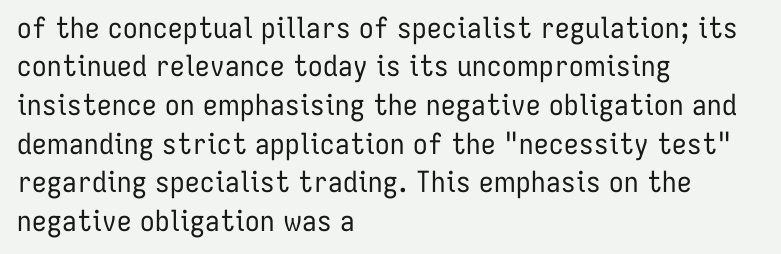of the conceptual pillars of specialist regulation; its continued relevance today is its uncompromising insistence on emphasising the negative obligation and demanding strict application of the "necessity test" regarding specialist trading. This emphasis on the negative obligation was a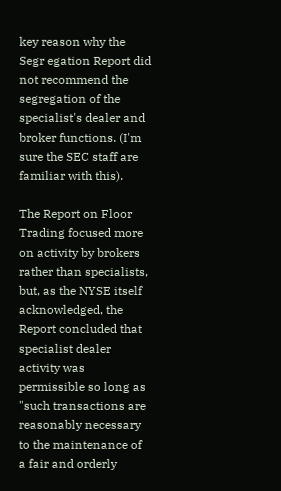key reason why the Segr egation Report did not recommend the segregation of the specialist's dealer and broker functions. (I'm sure the SEC staff are familiar with this).

The Report on Floor Trading focused more on activity by brokers rather than specialists, but, as the NYSE itself acknowledged, the Report concluded that specialist dealer activity was permissible so long as "such transactions are reasonably necessary to the maintenance of a fair and orderly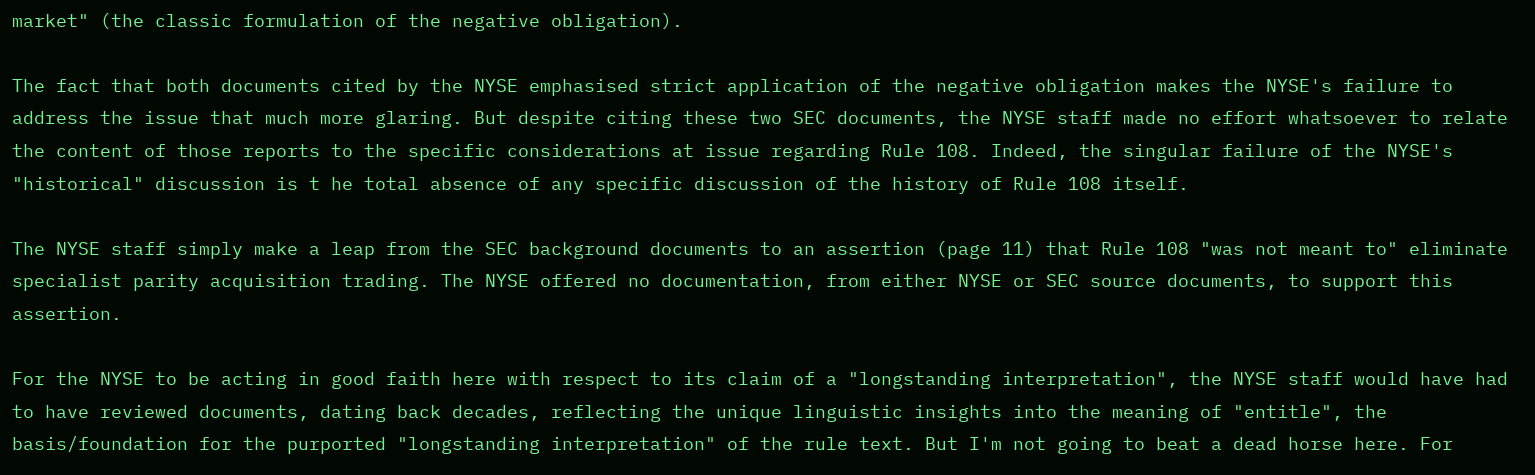market" (the classic formulation of the negative obligation).

The fact that both documents cited by the NYSE emphasised strict application of the negative obligation makes the NYSE's failure to address the issue that much more glaring. But despite citing these two SEC documents, the NYSE staff made no effort whatsoever to relate the content of those reports to the specific considerations at issue regarding Rule 108. Indeed, the singular failure of the NYSE's "historical" discussion is t he total absence of any specific discussion of the history of Rule 108 itself.

The NYSE staff simply make a leap from the SEC background documents to an assertion (page 11) that Rule 108 "was not meant to" eliminate specialist parity acquisition trading. The NYSE offered no documentation, from either NYSE or SEC source documents, to support this assertion.

For the NYSE to be acting in good faith here with respect to its claim of a "longstanding interpretation", the NYSE staff would have had to have reviewed documents, dating back decades, reflecting the unique linguistic insights into the meaning of "entitle", the basis/foundation for the purported "longstanding interpretation" of the rule text. But I'm not going to beat a dead horse here. For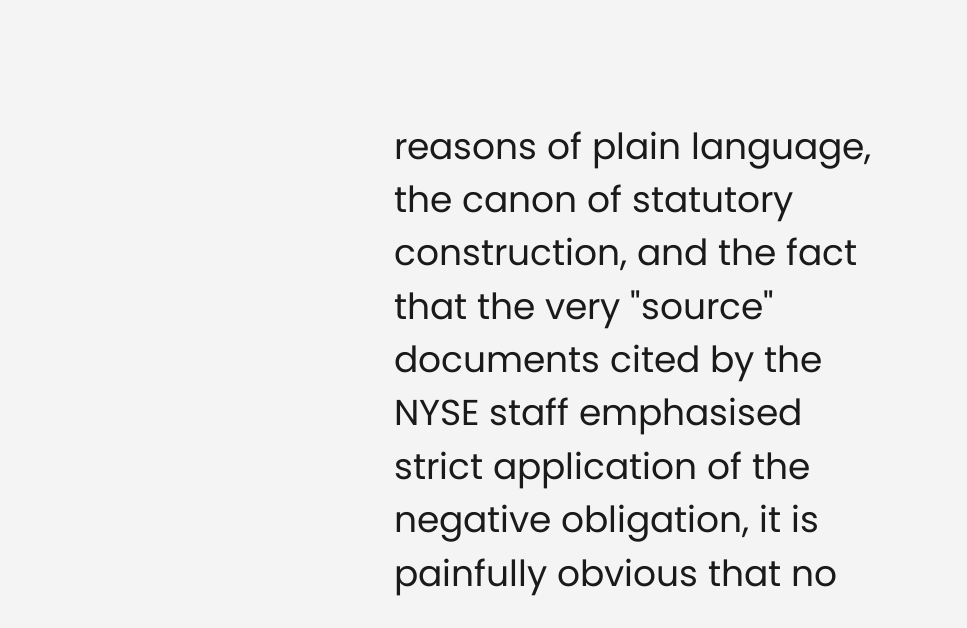reasons of plain language, the canon of statutory construction, and the fact that the very "source" documents cited by the NYSE staff emphasised strict application of the negative obligation, it is painfully obvious that no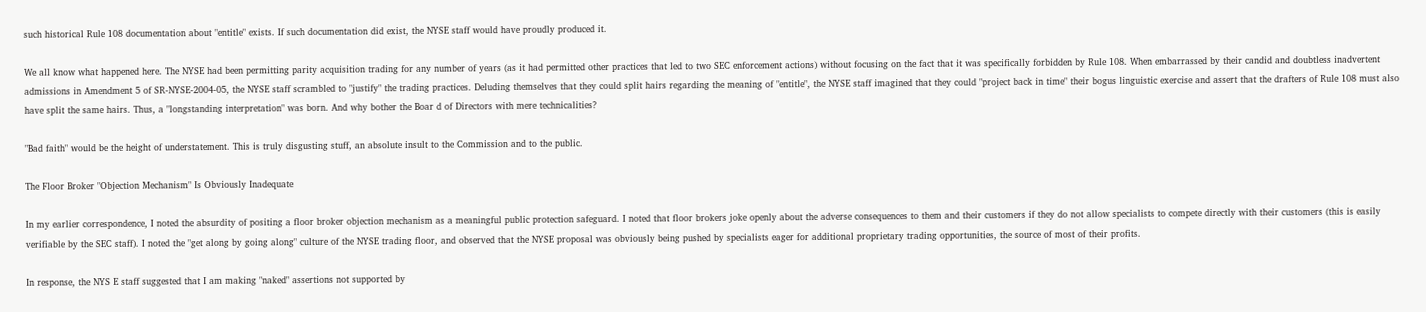such historical Rule 108 documentation about "entitle" exists. If such documentation did exist, the NYSE staff would have proudly produced it.

We all know what happened here. The NYSE had been permitting parity acquisition trading for any number of years (as it had permitted other practices that led to two SEC enforcement actions) without focusing on the fact that it was specifically forbidden by Rule 108. When embarrassed by their candid and doubtless inadvertent admissions in Amendment 5 of SR-NYSE-2004-05, the NYSE staff scrambled to "justify" the trading practices. Deluding themselves that they could split hairs regarding the meaning of "entitle", the NYSE staff imagined that they could "project back in time" their bogus linguistic exercise and assert that the drafters of Rule 108 must also have split the same hairs. Thus, a "longstanding interpretation" was born. And why bother the Boar d of Directors with mere technicalities?

"Bad faith" would be the height of understatement. This is truly disgusting stuff, an absolute insult to the Commission and to the public.

The Floor Broker "Objection Mechanism" Is Obviously Inadequate

In my earlier correspondence, I noted the absurdity of positing a floor broker objection mechanism as a meaningful public protection safeguard. I noted that floor brokers joke openly about the adverse consequences to them and their customers if they do not allow specialists to compete directly with their customers (this is easily verifiable by the SEC staff). I noted the "get along by going along" culture of the NYSE trading floor, and observed that the NYSE proposal was obviously being pushed by specialists eager for additional proprietary trading opportunities, the source of most of their profits.

In response, the NYS E staff suggested that I am making "naked" assertions not supported by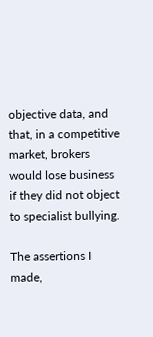objective data, and that, in a competitive market, brokers would lose business if they did not object to specialist bullying.

The assertions I made,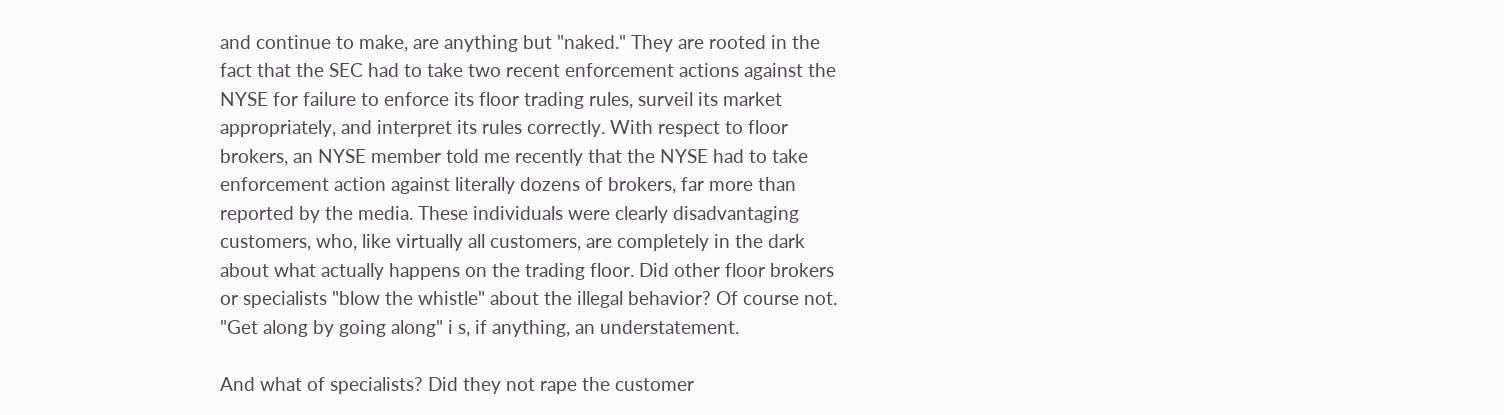and continue to make, are anything but "naked." They are rooted in the fact that the SEC had to take two recent enforcement actions against the NYSE for failure to enforce its floor trading rules, surveil its market appropriately, and interpret its rules correctly. With respect to floor brokers, an NYSE member told me recently that the NYSE had to take enforcement action against literally dozens of brokers, far more than reported by the media. These individuals were clearly disadvantaging customers, who, like virtually all customers, are completely in the dark about what actually happens on the trading floor. Did other floor brokers or specialists "blow the whistle" about the illegal behavior? Of course not. "Get along by going along" i s, if anything, an understatement.

And what of specialists? Did they not rape the customer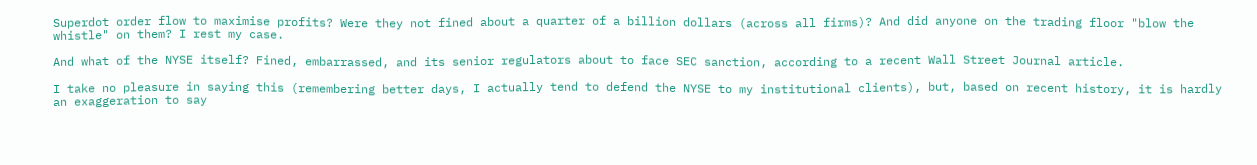Superdot order flow to maximise profits? Were they not fined about a quarter of a billion dollars (across all firms)? And did anyone on the trading floor "blow the whistle" on them? I rest my case.

And what of the NYSE itself? Fined, embarrassed, and its senior regulators about to face SEC sanction, according to a recent Wall Street Journal article.

I take no pleasure in saying this (remembering better days, I actually tend to defend the NYSE to my institutional clients), but, based on recent history, it is hardly an exaggeration to say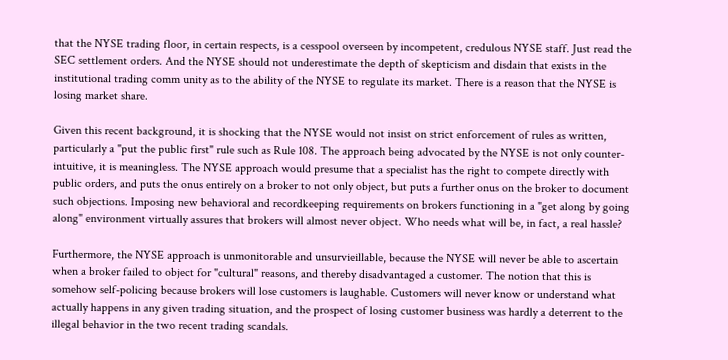that the NYSE trading floor, in certain respects, is a cesspool overseen by incompetent, credulous NYSE staff. Just read the SEC settlement orders. And the NYSE should not underestimate the depth of skepticism and disdain that exists in the institutional trading comm unity as to the ability of the NYSE to regulate its market. There is a reason that the NYSE is losing market share.

Given this recent background, it is shocking that the NYSE would not insist on strict enforcement of rules as written, particularly a "put the public first" rule such as Rule 108. The approach being advocated by the NYSE is not only counter-intuitive, it is meaningless. The NYSE approach would presume that a specialist has the right to compete directly with public orders, and puts the onus entirely on a broker to not only object, but puts a further onus on the broker to document such objections. Imposing new behavioral and recordkeeping requirements on brokers functioning in a "get along by going along" environment virtually assures that brokers will almost never object. Who needs what will be, in fact, a real hassle?

Furthermore, the NYSE approach is unmonitorable and unsurvieillable, because the NYSE will never be able to ascertain when a broker failed to object for "cultural" reasons, and thereby disadvantaged a customer. The notion that this is somehow self-policing because brokers will lose customers is laughable. Customers will never know or understand what actually happens in any given trading situation, and the prospect of losing customer business was hardly a deterrent to the illegal behavior in the two recent trading scandals.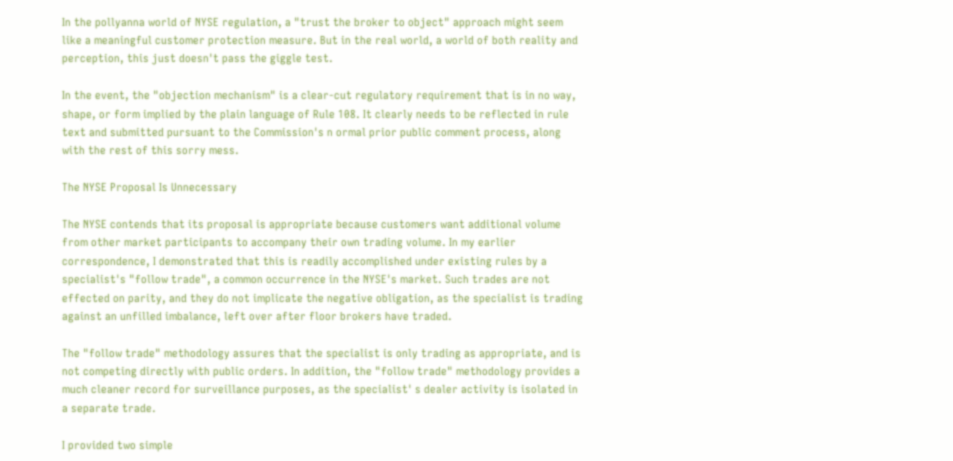In the pollyanna world of NYSE regulation, a "trust the broker to object" approach might seem like a meaningful customer protection measure. But in the real world, a world of both reality and perception, this just doesn't pass the giggle test.

In the event, the "objection mechanism" is a clear-cut regulatory requirement that is in no way, shape, or form implied by the plain language of Rule 108. It clearly needs to be reflected in rule text and submitted pursuant to the Commission's n ormal prior public comment process, along with the rest of this sorry mess.

The NYSE Proposal Is Unnecessary

The NYSE contends that its proposal is appropriate because customers want additional volume from other market participants to accompany their own trading volume. In my earlier correspondence, I demonstrated that this is readily accomplished under existing rules by a specialist's "follow trade", a common occurrence in the NYSE's market. Such trades are not effected on parity, and they do not implicate the negative obligation, as the specialist is trading against an unfilled imbalance, left over after floor brokers have traded.

The "follow trade" methodology assures that the specialist is only trading as appropriate, and is not competing directly with public orders. In addition, the "follow trade" methodology provides a much cleaner record for surveillance purposes, as the specialist' s dealer activity is isolated in a separate trade.

I provided two simple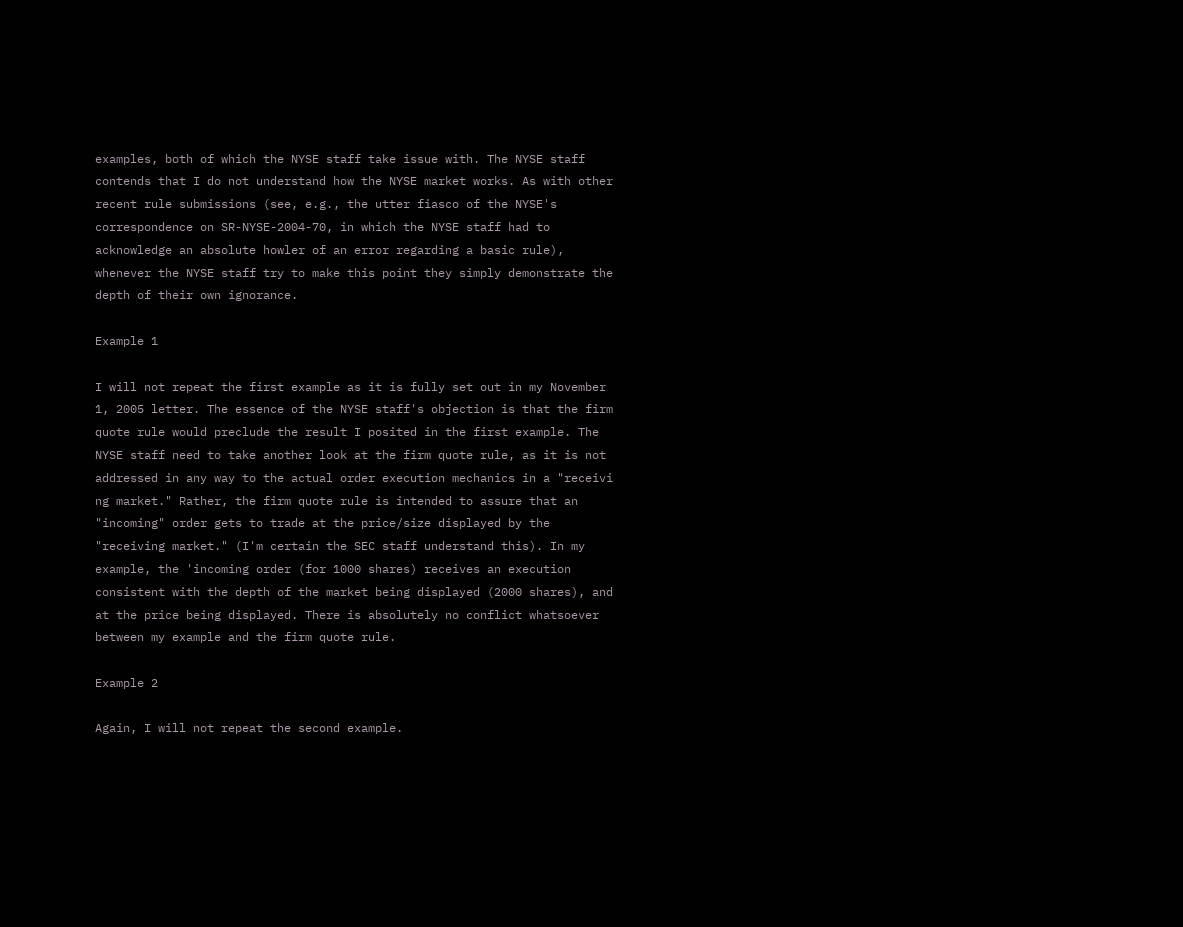examples, both of which the NYSE staff take issue with. The NYSE staff contends that I do not understand how the NYSE market works. As with other recent rule submissions (see, e.g., the utter fiasco of the NYSE's correspondence on SR-NYSE-2004-70, in which the NYSE staff had to acknowledge an absolute howler of an error regarding a basic rule), whenever the NYSE staff try to make this point they simply demonstrate the depth of their own ignorance.

Example 1

I will not repeat the first example as it is fully set out in my November 1, 2005 letter. The essence of the NYSE staff's objection is that the firm quote rule would preclude the result I posited in the first example. The NYSE staff need to take another look at the firm quote rule, as it is not addressed in any way to the actual order execution mechanics in a "receivi ng market." Rather, the firm quote rule is intended to assure that an "incoming" order gets to trade at the price/size displayed by the "receiving market." (I'm certain the SEC staff understand this). In my example, the 'incoming order (for 1000 shares) receives an execution consistent with the depth of the market being displayed (2000 shares), and at the price being displayed. There is absolutely no conflict whatsoever between my example and the firm quote rule.

Example 2

Again, I will not repeat the second example.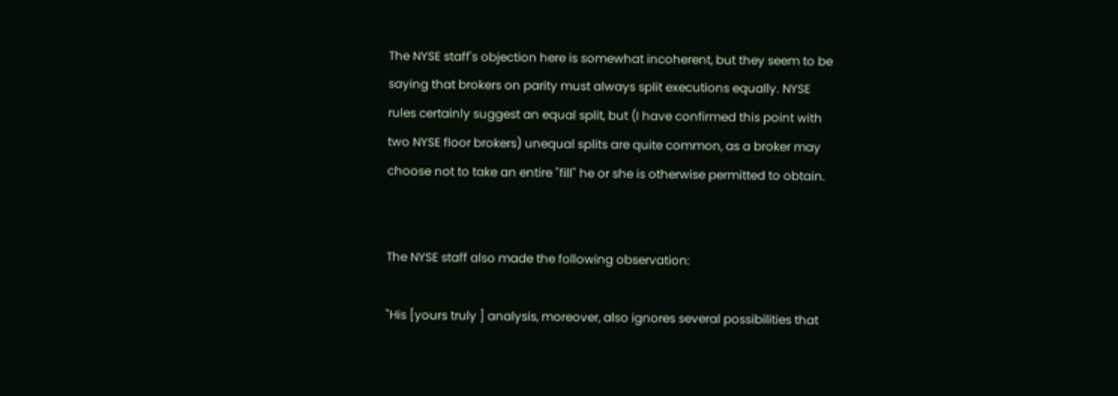The NYSE staff's objection here is somewhat incoherent, but they seem to be saying that brokers on parity must always split executions equally. NYSE rules certainly suggest an equal split, but (I have confirmed this point with two NYSE floor brokers) unequal splits are quite common, as a broker may choose not to take an entire "fill" he or she is otherwise permitted to obtain.


The NYSE staff also made the following observation:

"His [yours truly ] analysis, moreover, also ignores several possibilities that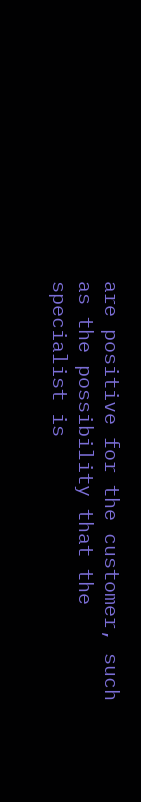are positive for the customer, such as the possibility that the specialist is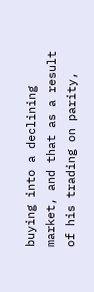buying into a declining market, and that as a result of his trading on parity,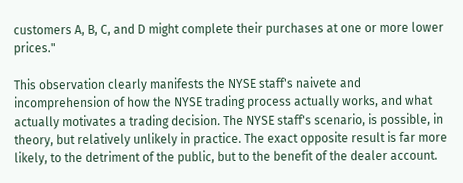customers A, B, C, and D might complete their purchases at one or more lower prices."

This observation clearly manifests the NYSE staff's naivete and incomprehension of how the NYSE trading process actually works, and what actually motivates a trading decision. The NYSE staff's scenario, is possible, in theory, but relatively unlikely in practice. The exact opposite result is far more likely, to the detriment of the public, but to the benefit of the dealer account.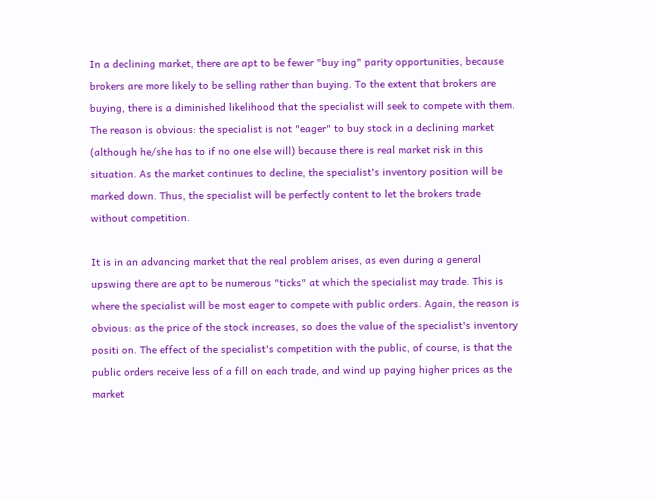In a declining market, there are apt to be fewer "buy ing" parity opportunities, because brokers are more likely to be selling rather than buying. To the extent that brokers are buying, there is a diminished likelihood that the specialist will seek to compete with them. The reason is obvious: the specialist is not "eager" to buy stock in a declining market (although he/she has to if no one else will) because there is real market risk in this situation. As the market continues to decline, the specialist's inventory position will be marked down. Thus, the specialist will be perfectly content to let the brokers trade without competition.

It is in an advancing market that the real problem arises, as even during a general upswing there are apt to be numerous "ticks" at which the specialist may trade. This is where the specialist will be most eager to compete with public orders. Again, the reason is obvious: as the price of the stock increases, so does the value of the specialist's inventory positi on. The effect of the specialist's competition with the public, of course, is that the public orders receive less of a fill on each trade, and wind up paying higher prices as the market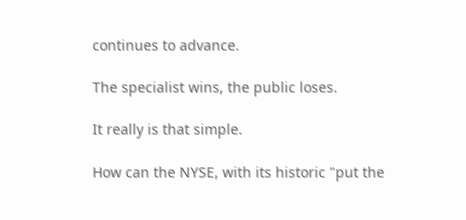continues to advance.

The specialist wins, the public loses.

It really is that simple.

How can the NYSE, with its historic "put the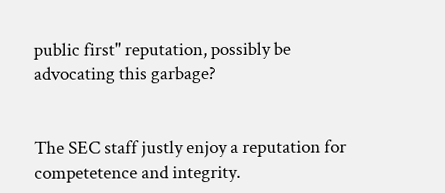public first" reputation, possibly be advocating this garbage?


The SEC staff justly enjoy a reputation for competetence and integrity.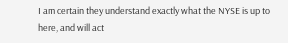I am certain they understand exactly what the NYSE is up to here, and will act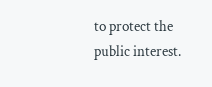to protect the public interest.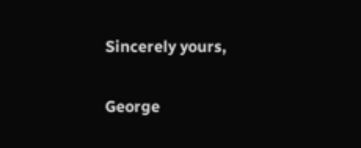Sincerely yours,

George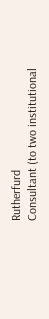Rutherfurd
Consultant (to two institutional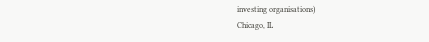investing organisations)
Chicago, IL